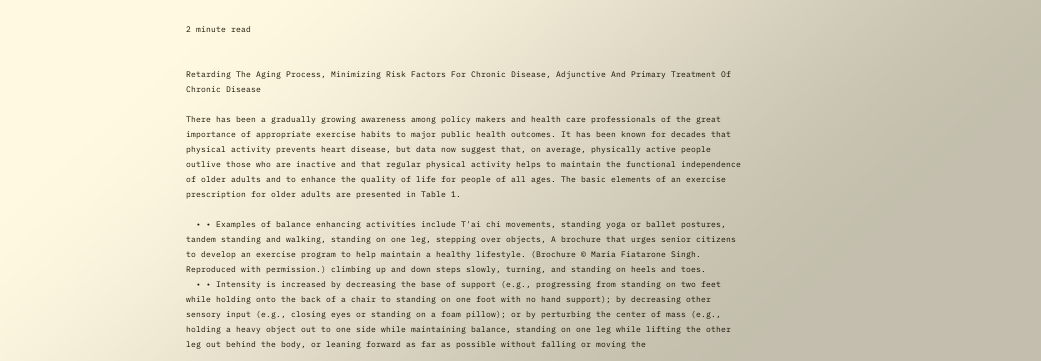2 minute read


Retarding The Aging Process, Minimizing Risk Factors For Chronic Disease, Adjunctive And Primary Treatment Of Chronic Disease

There has been a gradually growing awareness among policy makers and health care professionals of the great importance of appropriate exercise habits to major public health outcomes. It has been known for decades that physical activity prevents heart disease, but data now suggest that, on average, physically active people outlive those who are inactive and that regular physical activity helps to maintain the functional independence of older adults and to enhance the quality of life for people of all ages. The basic elements of an exercise prescription for older adults are presented in Table 1.

  • • Examples of balance enhancing activities include T'ai chi movements, standing yoga or ballet postures, tandem standing and walking, standing on one leg, stepping over objects, A brochure that urges senior citizens to develop an exercise program to help maintain a healthy lifestyle. (Brochure © Maria Fiatarone Singh. Reproduced with permission.) climbing up and down steps slowly, turning, and standing on heels and toes.
  • • Intensity is increased by decreasing the base of support (e.g., progressing from standing on two feet while holding onto the back of a chair to standing on one foot with no hand support); by decreasing other sensory input (e.g., closing eyes or standing on a foam pillow); or by perturbing the center of mass (e.g., holding a heavy object out to one side while maintaining balance, standing on one leg while lifting the other leg out behind the body, or leaning forward as far as possible without falling or moving the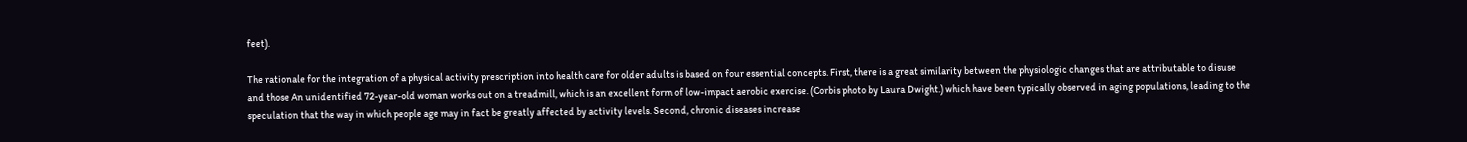feet).

The rationale for the integration of a physical activity prescription into health care for older adults is based on four essential concepts. First, there is a great similarity between the physiologic changes that are attributable to disuse and those An unidentified 72-year-old woman works out on a treadmill, which is an excellent form of low-impact aerobic exercise. (Corbis photo by Laura Dwight.) which have been typically observed in aging populations, leading to the speculation that the way in which people age may in fact be greatly affected by activity levels. Second, chronic diseases increase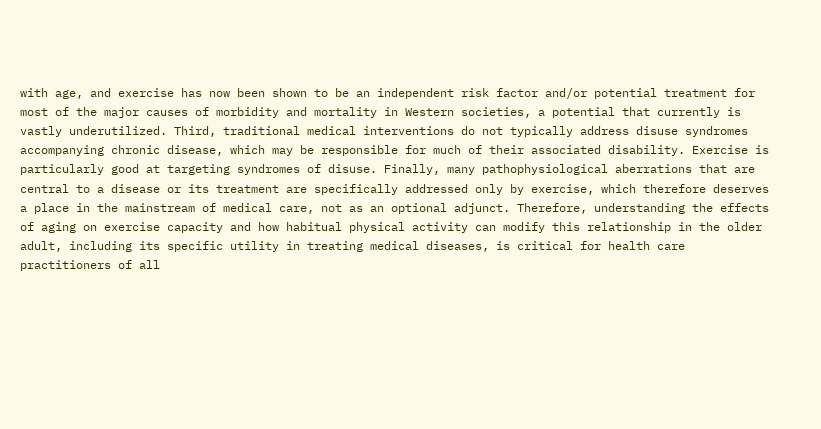with age, and exercise has now been shown to be an independent risk factor and/or potential treatment for most of the major causes of morbidity and mortality in Western societies, a potential that currently is vastly underutilized. Third, traditional medical interventions do not typically address disuse syndromes accompanying chronic disease, which may be responsible for much of their associated disability. Exercise is particularly good at targeting syndromes of disuse. Finally, many pathophysiological aberrations that are central to a disease or its treatment are specifically addressed only by exercise, which therefore deserves a place in the mainstream of medical care, not as an optional adjunct. Therefore, understanding the effects of aging on exercise capacity and how habitual physical activity can modify this relationship in the older adult, including its specific utility in treating medical diseases, is critical for health care practitioners of all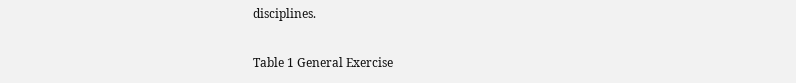disciplines.

Table 1 General Exercise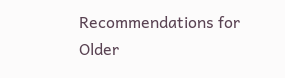Recommendations for Older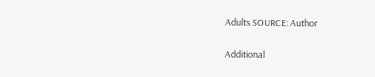Adults SOURCE: Author

Additional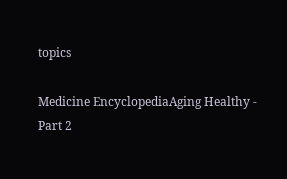topics

Medicine EncyclopediaAging Healthy - Part 2